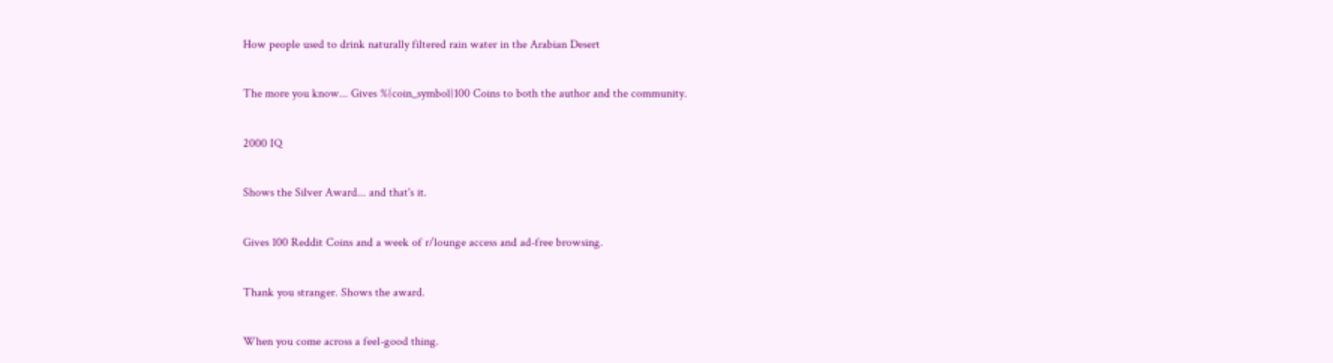How people used to drink naturally filtered rain water in the Arabian Desert

The more you know... Gives %{coin_symbol}100 Coins to both the author and the community.

2000 IQ

Shows the Silver Award... and that's it.

Gives 100 Reddit Coins and a week of r/lounge access and ad-free browsing.

Thank you stranger. Shows the award.

When you come across a feel-good thing.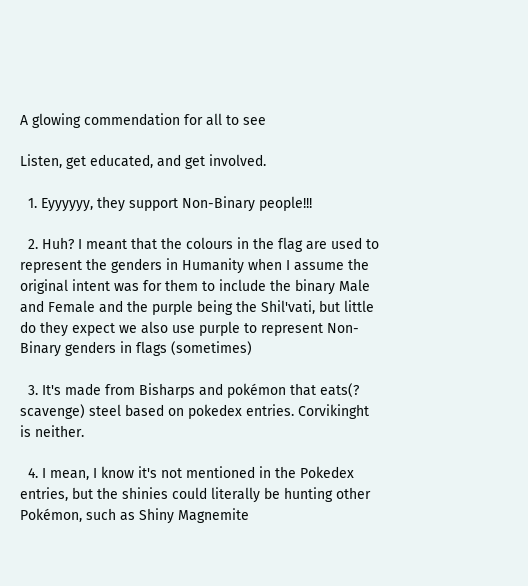A glowing commendation for all to see

Listen, get educated, and get involved.

  1. Eyyyyyy, they support Non-Binary people!!!

  2. Huh? I meant that the colours in the flag are used to represent the genders in Humanity when I assume the original intent was for them to include the binary Male and Female and the purple being the Shil'vati, but little do they expect we also use purple to represent Non-Binary genders in flags (sometimes)

  3. It's made from Bisharps and pokémon that eats(? scavenge) steel based on pokedex entries. Corvikinght is neither.

  4. I mean, I know it's not mentioned in the Pokedex entries, but the shinies could literally be hunting other Pokémon, such as Shiny Magnemite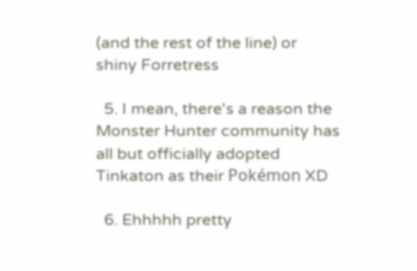(and the rest of the line) or shiny Forretress

  5. I mean, there's a reason the Monster Hunter community has all but officially adopted Tinkaton as their Pokémon XD

  6. Ehhhhh pretty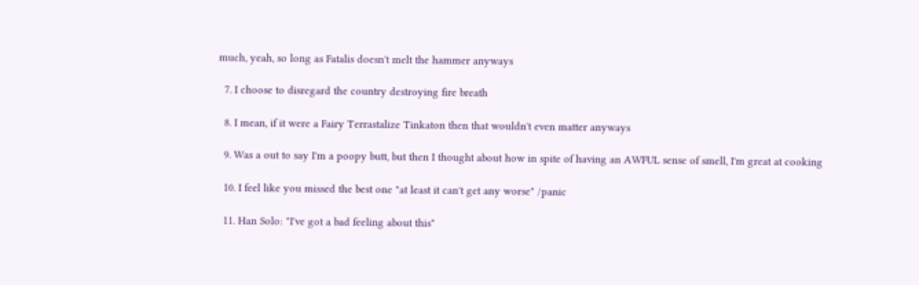much, yeah, so long as Fatalis doesn't melt the hammer anyways

  7. I choose to disregard the country destroying fire breath

  8. I mean, if it were a Fairy Terrastalize Tinkaton then that wouldn't even matter anyways

  9. Was a out to say I'm a poopy butt, but then I thought about how in spite of having an AWFUL sense of smell, I'm great at cooking

  10. I feel like you missed the best one "at least it can't get any worse" /panic

  11. Han Solo: "I've got a bad feeling about this"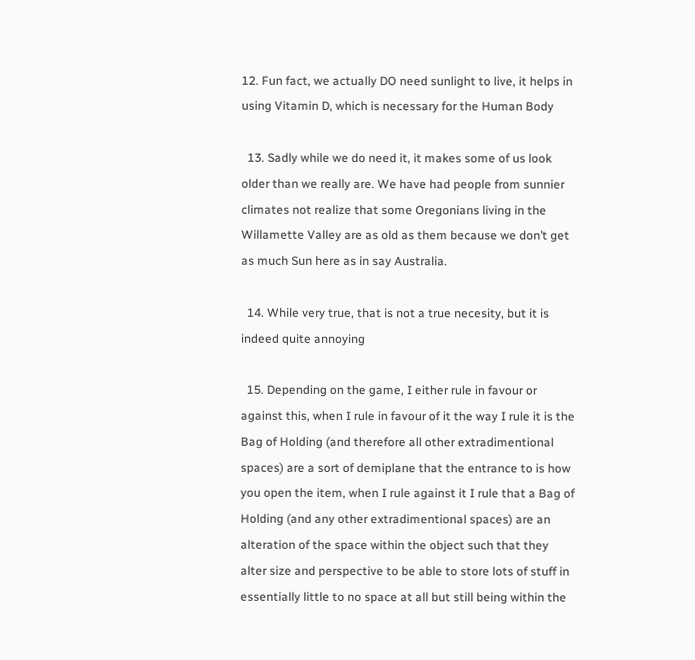12. Fun fact, we actually DO need sunlight to live, it helps in using Vitamin D, which is necessary for the Human Body

  13. Sadly while we do need it, it makes some of us look older than we really are. We have had people from sunnier climates not realize that some Oregonians living in the Willamette Valley are as old as them because we don’t get as much Sun here as in say Australia.

  14. While very true, that is not a true necesity, but it is indeed quite annoying

  15. Depending on the game, I either rule in favour or against this, when I rule in favour of it the way I rule it is the Bag of Holding (and therefore all other extradimentional spaces) are a sort of demiplane that the entrance to is how you open the item, when I rule against it I rule that a Bag of Holding (and any other extradimentional spaces) are an alteration of the space within the object such that they alter size and perspective to be able to store lots of stuff in essentially little to no space at all but still being within the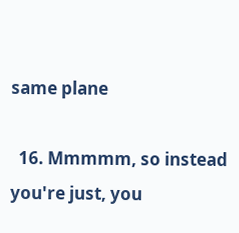same plane

  16. Mmmmm, so instead you're just, you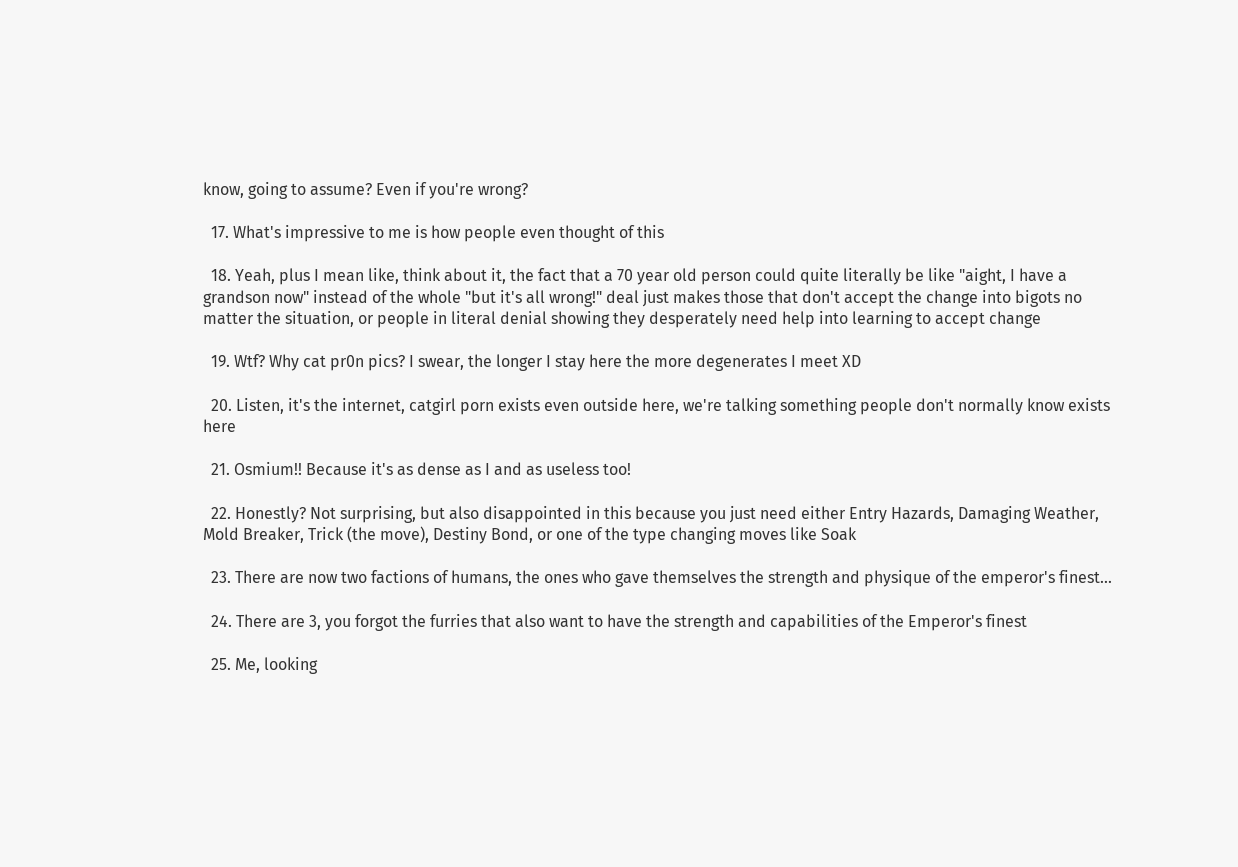know, going to assume? Even if you're wrong?

  17. What's impressive to me is how people even thought of this

  18. Yeah, plus I mean like, think about it, the fact that a 70 year old person could quite literally be like "aight, I have a grandson now" instead of the whole "but it's all wrong!" deal just makes those that don't accept the change into bigots no matter the situation, or people in literal denial showing they desperately need help into learning to accept change

  19. Wtf? Why cat pr0n pics? I swear, the longer I stay here the more degenerates I meet XD

  20. Listen, it's the internet, catgirl porn exists even outside here, we're talking something people don't normally know exists here

  21. Osmium!! Because it's as dense as I and as useless too!

  22. Honestly? Not surprising, but also disappointed in this because you just need either Entry Hazards, Damaging Weather, Mold Breaker, Trick (the move), Destiny Bond, or one of the type changing moves like Soak

  23. There are now two factions of humans, the ones who gave themselves the strength and physique of the emperor's finest...

  24. There are 3, you forgot the furries that also want to have the strength and capabilities of the Emperor's finest

  25. Me, looking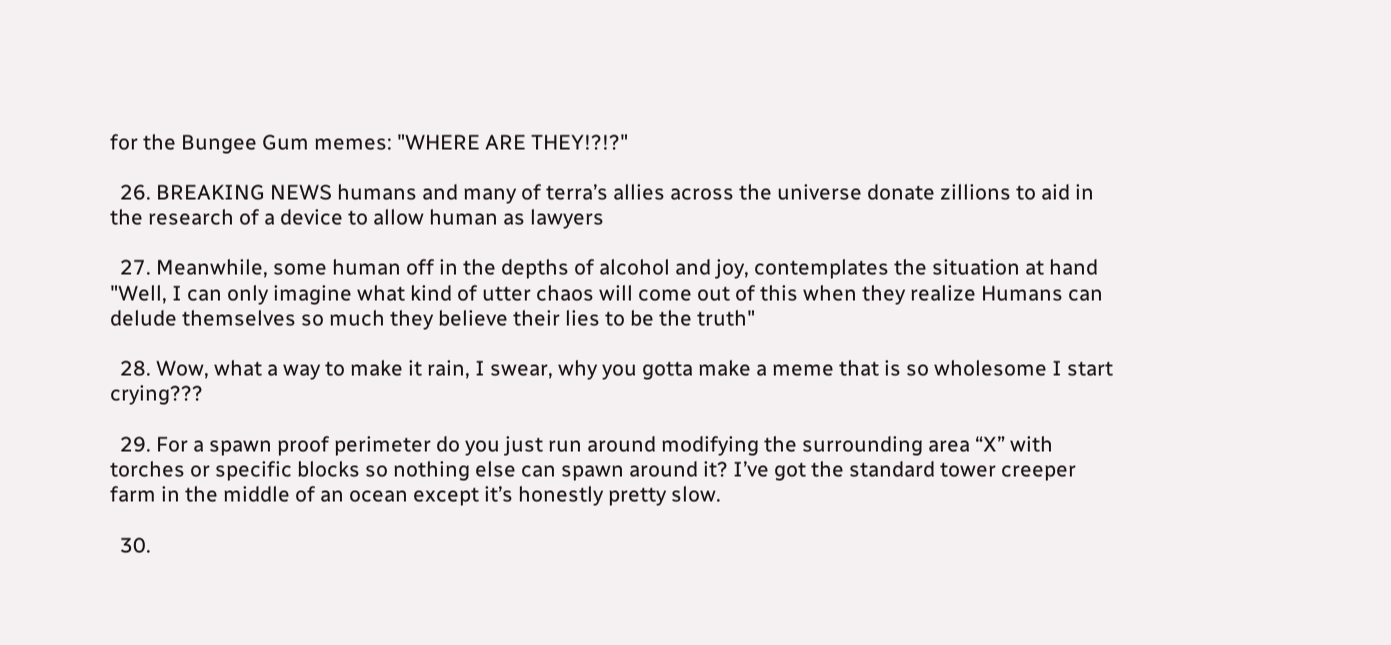for the Bungee Gum memes: "WHERE ARE THEY!?!?"

  26. BREAKING NEWS humans and many of terra’s allies across the universe donate zillions to aid in the research of a device to allow human as lawyers

  27. Meanwhile, some human off in the depths of alcohol and joy, contemplates the situation at hand "Well, I can only imagine what kind of utter chaos will come out of this when they realize Humans can delude themselves so much they believe their lies to be the truth"

  28. Wow, what a way to make it rain, I swear, why you gotta make a meme that is so wholesome I start crying???

  29. For a spawn proof perimeter do you just run around modifying the surrounding area “X” with torches or specific blocks so nothing else can spawn around it? I’ve got the standard tower creeper farm in the middle of an ocean except it’s honestly pretty slow.

  30.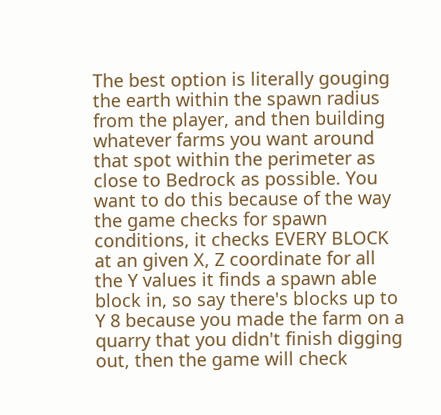The best option is literally gouging the earth within the spawn radius from the player, and then building whatever farms you want around that spot within the perimeter as close to Bedrock as possible. You want to do this because of the way the game checks for spawn conditions, it checks EVERY BLOCK at an given X, Z coordinate for all the Y values it finds a spawn able block in, so say there's blocks up to Y 8 because you made the farm on a quarry that you didn't finish digging out, then the game will check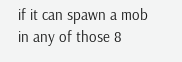if it can spawn a mob in any of those 8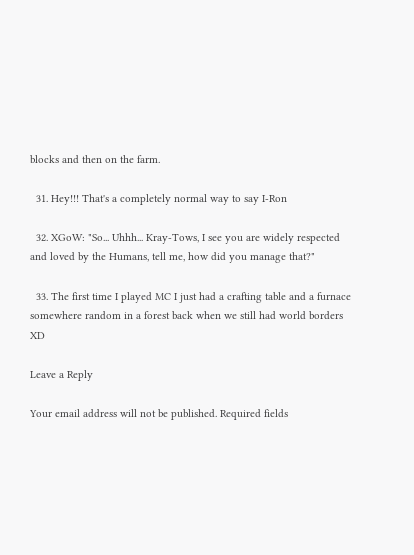blocks and then on the farm.

  31. Hey!!! That's a completely normal way to say I-Ron

  32. XGoW: "So... Uhhh... Kray-Tows, I see you are widely respected and loved by the Humans, tell me, how did you manage that?"

  33. The first time I played MC I just had a crafting table and a furnace somewhere random in a forest back when we still had world borders XD

Leave a Reply

Your email address will not be published. Required fields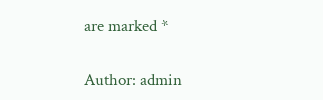are marked *

Author: admin